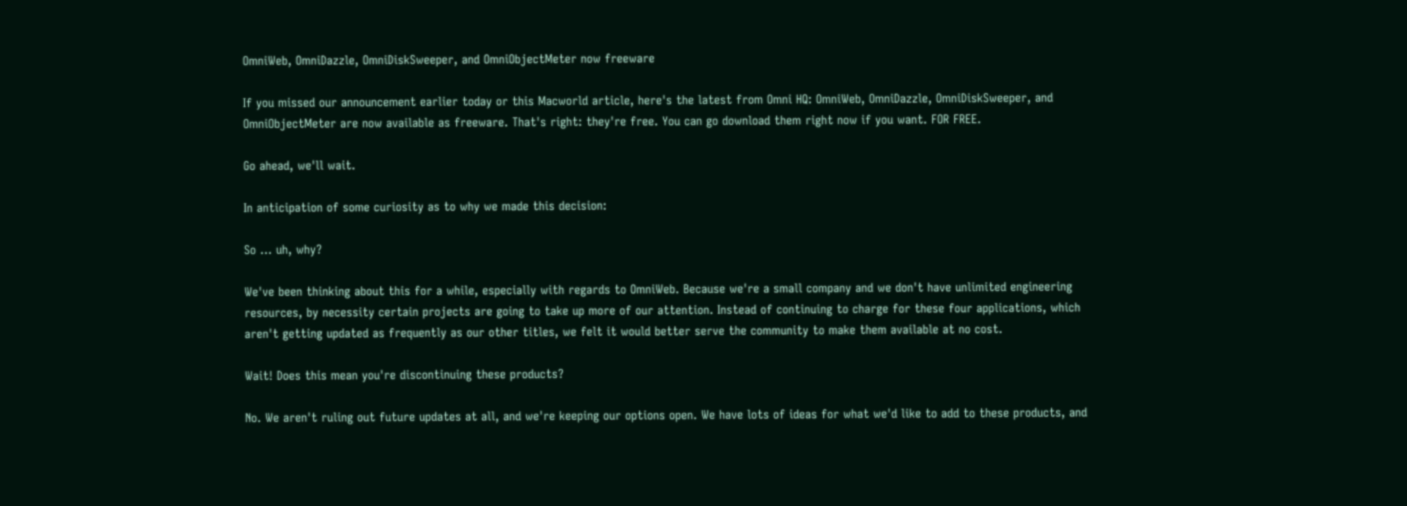OmniWeb, OmniDazzle, OmniDiskSweeper, and OmniObjectMeter now freeware

If you missed our announcement earlier today or this Macworld article, here's the latest from Omni HQ: OmniWeb, OmniDazzle, OmniDiskSweeper, and OmniObjectMeter are now available as freeware. That's right: they're free. You can go download them right now if you want. FOR FREE.

Go ahead, we'll wait.

In anticipation of some curiosity as to why we made this decision:

So … uh, why?

We've been thinking about this for a while, especially with regards to OmniWeb. Because we're a small company and we don't have unlimited engineering resources, by necessity certain projects are going to take up more of our attention. Instead of continuing to charge for these four applications, which aren't getting updated as frequently as our other titles, we felt it would better serve the community to make them available at no cost.

Wait! Does this mean you're discontinuing these products?

No. We aren't ruling out future updates at all, and we're keeping our options open. We have lots of ideas for what we'd like to add to these products, and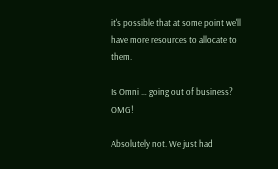it's possible that at some point we'll have more resources to allocate to them.

Is Omni … going out of business? OMG!

Absolutely not. We just had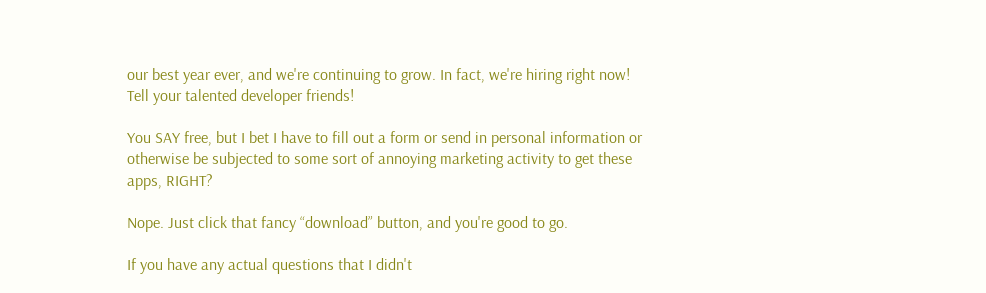our best year ever, and we're continuing to grow. In fact, we're hiring right now! Tell your talented developer friends!

You SAY free, but I bet I have to fill out a form or send in personal information or otherwise be subjected to some sort of annoying marketing activity to get these apps, RIGHT?

Nope. Just click that fancy “download” button, and you're good to go.

If you have any actual questions that I didn't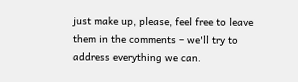just make up, please, feel free to leave them in the comments – we'll try to address everything we can.